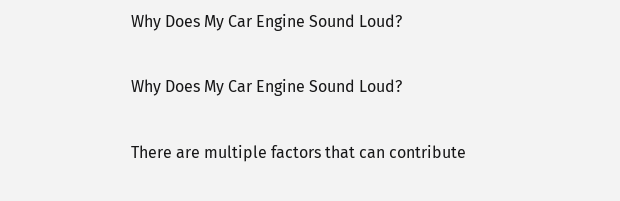Why Does My Car Engine Sound Loud?

Why Does My Car Engine Sound Loud?

There are multiple factors that can contribute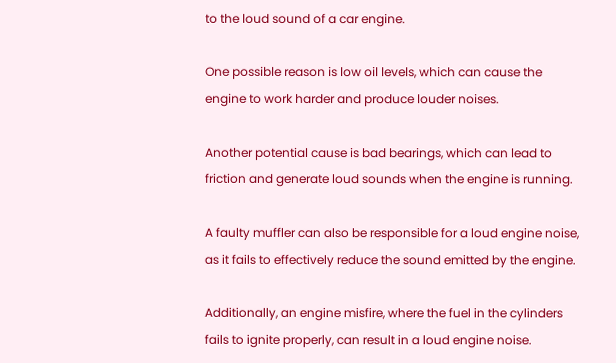to the loud sound of a car engine.

One possible reason is low oil levels, which can cause the engine to work harder and produce louder noises.

Another potential cause is bad bearings, which can lead to friction and generate loud sounds when the engine is running.

A faulty muffler can also be responsible for a loud engine noise, as it fails to effectively reduce the sound emitted by the engine.

Additionally, an engine misfire, where the fuel in the cylinders fails to ignite properly, can result in a loud engine noise.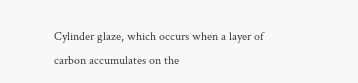Cylinder glaze, which occurs when a layer of carbon accumulates on the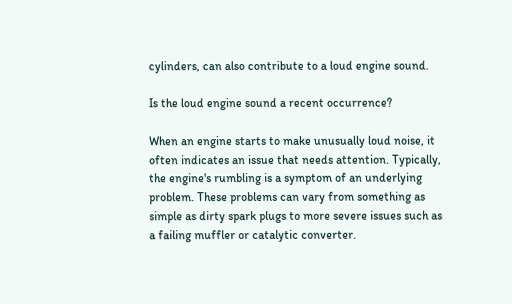cylinders, can also contribute to a loud engine sound.

Is the loud engine sound a recent occurrence?

When an engine starts to make unusually loud noise, it often indicates an issue that needs attention. Typically, the engine's rumbling is a symptom of an underlying problem. These problems can vary from something as simple as dirty spark plugs to more severe issues such as a failing muffler or catalytic converter.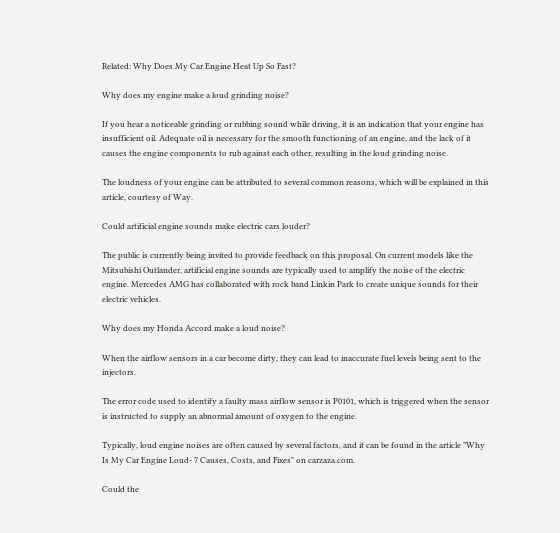Related: Why Does My Car Engine Heat Up So Fast?

Why does my engine make a loud grinding noise?

If you hear a noticeable grinding or rubbing sound while driving, it is an indication that your engine has insufficient oil. Adequate oil is necessary for the smooth functioning of an engine, and the lack of it causes the engine components to rub against each other, resulting in the loud grinding noise.

The loudness of your engine can be attributed to several common reasons, which will be explained in this article, courtesy of Way.

Could artificial engine sounds make electric cars louder?

The public is currently being invited to provide feedback on this proposal. On current models like the Mitsubishi Outlander, artificial engine sounds are typically used to amplify the noise of the electric engine. Mercedes AMG has collaborated with rock band Linkin Park to create unique sounds for their electric vehicles.

Why does my Honda Accord make a loud noise?

When the airflow sensors in a car become dirty, they can lead to inaccurate fuel levels being sent to the injectors.

The error code used to identify a faulty mass airflow sensor is P0101, which is triggered when the sensor is instructed to supply an abnormal amount of oxygen to the engine.

Typically, loud engine noises are often caused by several factors, and it can be found in the article "Why Is My Car Engine Loud- 7 Causes, Costs, and Fixes" on carzaza.com.

Could the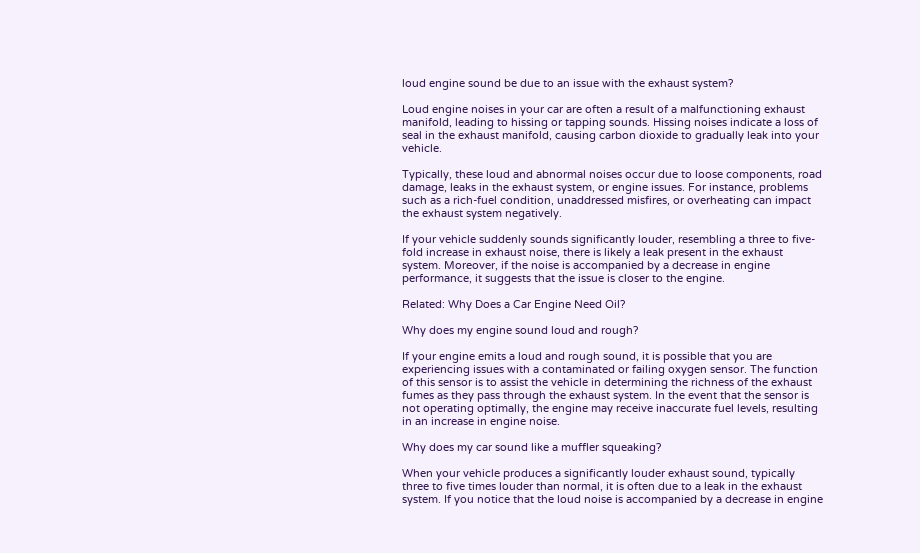loud engine sound be due to an issue with the exhaust system?

Loud engine noises in your car are often a result of a malfunctioning exhaust manifold, leading to hissing or tapping sounds. Hissing noises indicate a loss of seal in the exhaust manifold, causing carbon dioxide to gradually leak into your vehicle.

Typically, these loud and abnormal noises occur due to loose components, road damage, leaks in the exhaust system, or engine issues. For instance, problems such as a rich-fuel condition, unaddressed misfires, or overheating can impact the exhaust system negatively.

If your vehicle suddenly sounds significantly louder, resembling a three to five-fold increase in exhaust noise, there is likely a leak present in the exhaust system. Moreover, if the noise is accompanied by a decrease in engine performance, it suggests that the issue is closer to the engine.

Related: Why Does a Car Engine Need Oil?

Why does my engine sound loud and rough?

If your engine emits a loud and rough sound, it is possible that you are experiencing issues with a contaminated or failing oxygen sensor. The function of this sensor is to assist the vehicle in determining the richness of the exhaust fumes as they pass through the exhaust system. In the event that the sensor is not operating optimally, the engine may receive inaccurate fuel levels, resulting in an increase in engine noise.

Why does my car sound like a muffler squeaking?

When your vehicle produces a significantly louder exhaust sound, typically three to five times louder than normal, it is often due to a leak in the exhaust system. If you notice that the loud noise is accompanied by a decrease in engine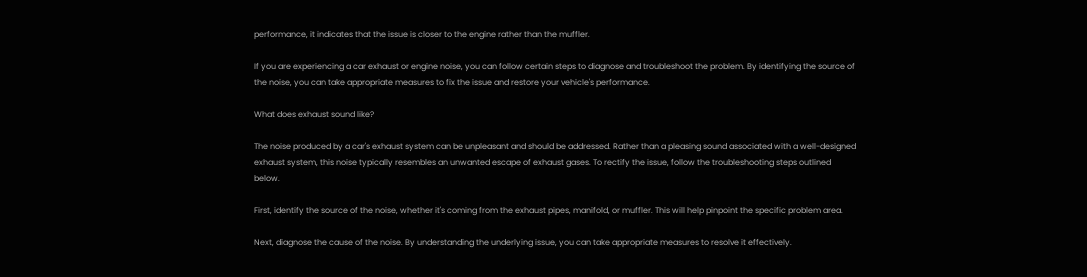performance, it indicates that the issue is closer to the engine rather than the muffler.

If you are experiencing a car exhaust or engine noise, you can follow certain steps to diagnose and troubleshoot the problem. By identifying the source of the noise, you can take appropriate measures to fix the issue and restore your vehicle's performance.

What does exhaust sound like?

The noise produced by a car's exhaust system can be unpleasant and should be addressed. Rather than a pleasing sound associated with a well-designed exhaust system, this noise typically resembles an unwanted escape of exhaust gases. To rectify the issue, follow the troubleshooting steps outlined below.

First, identify the source of the noise, whether it's coming from the exhaust pipes, manifold, or muffler. This will help pinpoint the specific problem area.

Next, diagnose the cause of the noise. By understanding the underlying issue, you can take appropriate measures to resolve it effectively.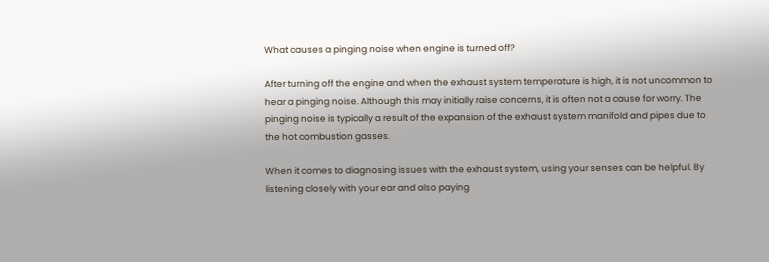What causes a pinging noise when engine is turned off?

After turning off the engine and when the exhaust system temperature is high, it is not uncommon to hear a pinging noise. Although this may initially raise concerns, it is often not a cause for worry. The pinging noise is typically a result of the expansion of the exhaust system manifold and pipes due to the hot combustion gasses.

When it comes to diagnosing issues with the exhaust system, using your senses can be helpful. By listening closely with your ear and also paying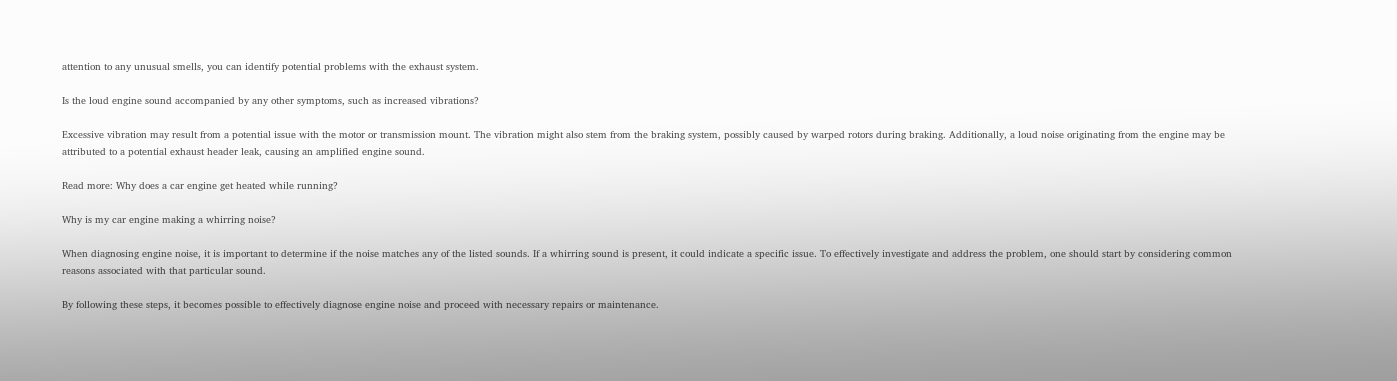attention to any unusual smells, you can identify potential problems with the exhaust system.

Is the loud engine sound accompanied by any other symptoms, such as increased vibrations?

Excessive vibration may result from a potential issue with the motor or transmission mount. The vibration might also stem from the braking system, possibly caused by warped rotors during braking. Additionally, a loud noise originating from the engine may be attributed to a potential exhaust header leak, causing an amplified engine sound.

Read more: Why does a car engine get heated while running?

Why is my car engine making a whirring noise?

When diagnosing engine noise, it is important to determine if the noise matches any of the listed sounds. If a whirring sound is present, it could indicate a specific issue. To effectively investigate and address the problem, one should start by considering common reasons associated with that particular sound.

By following these steps, it becomes possible to effectively diagnose engine noise and proceed with necessary repairs or maintenance.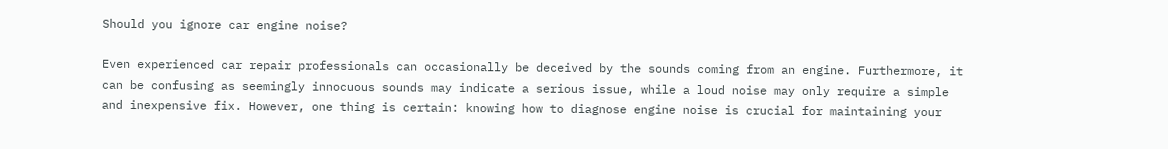Should you ignore car engine noise?

Even experienced car repair professionals can occasionally be deceived by the sounds coming from an engine. Furthermore, it can be confusing as seemingly innocuous sounds may indicate a serious issue, while a loud noise may only require a simple and inexpensive fix. However, one thing is certain: knowing how to diagnose engine noise is crucial for maintaining your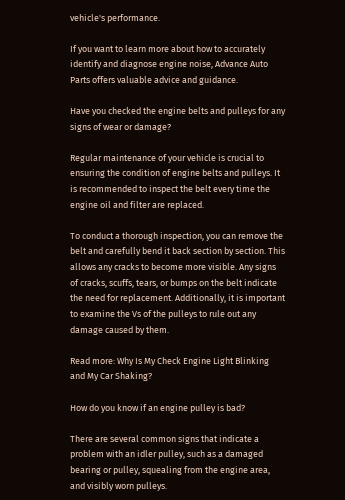vehicle's performance.

If you want to learn more about how to accurately identify and diagnose engine noise, Advance Auto Parts offers valuable advice and guidance.

Have you checked the engine belts and pulleys for any signs of wear or damage?

Regular maintenance of your vehicle is crucial to ensuring the condition of engine belts and pulleys. It is recommended to inspect the belt every time the engine oil and filter are replaced.

To conduct a thorough inspection, you can remove the belt and carefully bend it back section by section. This allows any cracks to become more visible. Any signs of cracks, scuffs, tears, or bumps on the belt indicate the need for replacement. Additionally, it is important to examine the Vs of the pulleys to rule out any damage caused by them.

Read more: Why Is My Check Engine Light Blinking and My Car Shaking?

How do you know if an engine pulley is bad?

There are several common signs that indicate a problem with an idler pulley, such as a damaged bearing or pulley, squealing from the engine area, and visibly worn pulleys.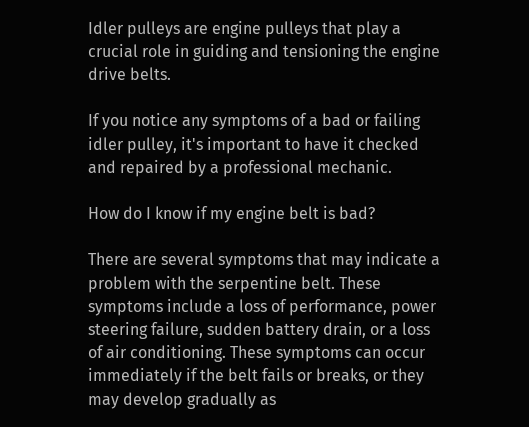Idler pulleys are engine pulleys that play a crucial role in guiding and tensioning the engine drive belts.

If you notice any symptoms of a bad or failing idler pulley, it's important to have it checked and repaired by a professional mechanic.

How do I know if my engine belt is bad?

There are several symptoms that may indicate a problem with the serpentine belt. These symptoms include a loss of performance, power steering failure, sudden battery drain, or a loss of air conditioning. These symptoms can occur immediately if the belt fails or breaks, or they may develop gradually as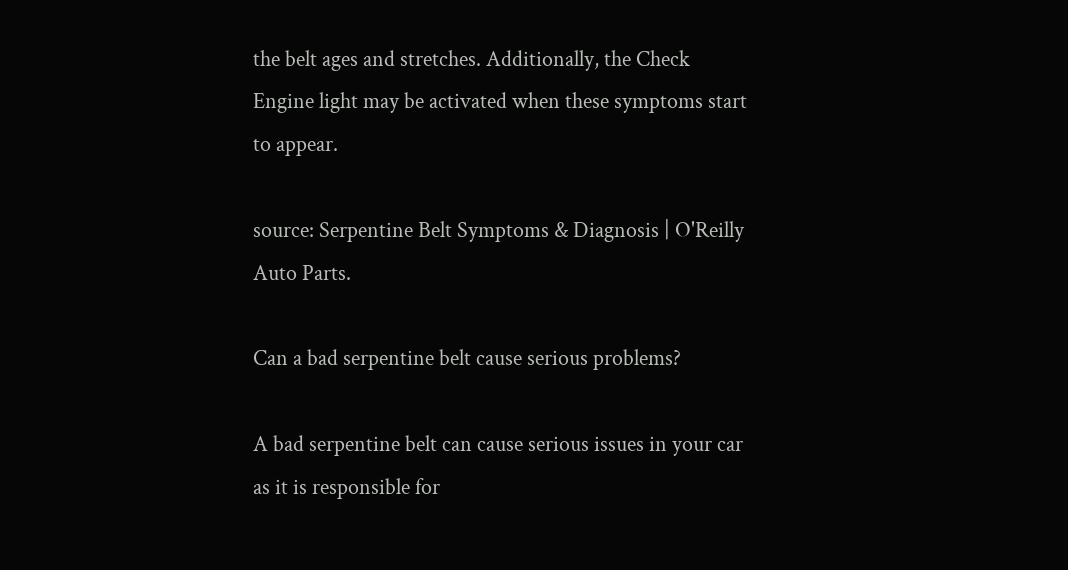the belt ages and stretches. Additionally, the Check Engine light may be activated when these symptoms start to appear.

source: Serpentine Belt Symptoms & Diagnosis | O'Reilly Auto Parts.

Can a bad serpentine belt cause serious problems?

A bad serpentine belt can cause serious issues in your car as it is responsible for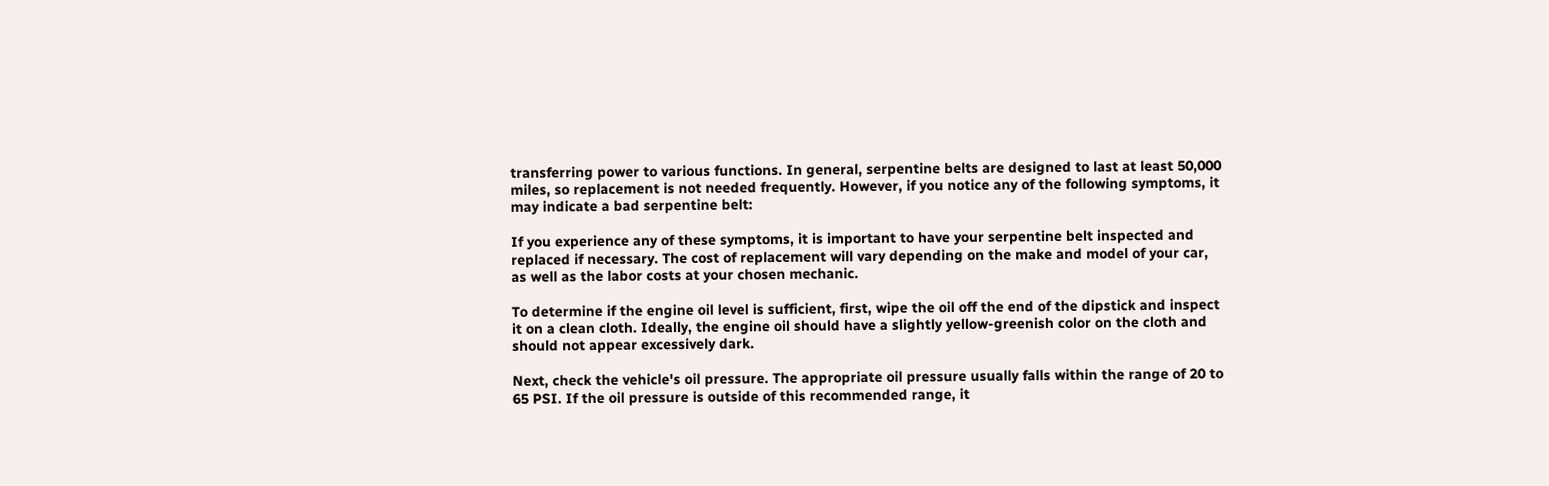transferring power to various functions. In general, serpentine belts are designed to last at least 50,000 miles, so replacement is not needed frequently. However, if you notice any of the following symptoms, it may indicate a bad serpentine belt:

If you experience any of these symptoms, it is important to have your serpentine belt inspected and replaced if necessary. The cost of replacement will vary depending on the make and model of your car, as well as the labor costs at your chosen mechanic.

To determine if the engine oil level is sufficient, first, wipe the oil off the end of the dipstick and inspect it on a clean cloth. Ideally, the engine oil should have a slightly yellow-greenish color on the cloth and should not appear excessively dark.

Next, check the vehicle's oil pressure. The appropriate oil pressure usually falls within the range of 20 to 65 PSI. If the oil pressure is outside of this recommended range, it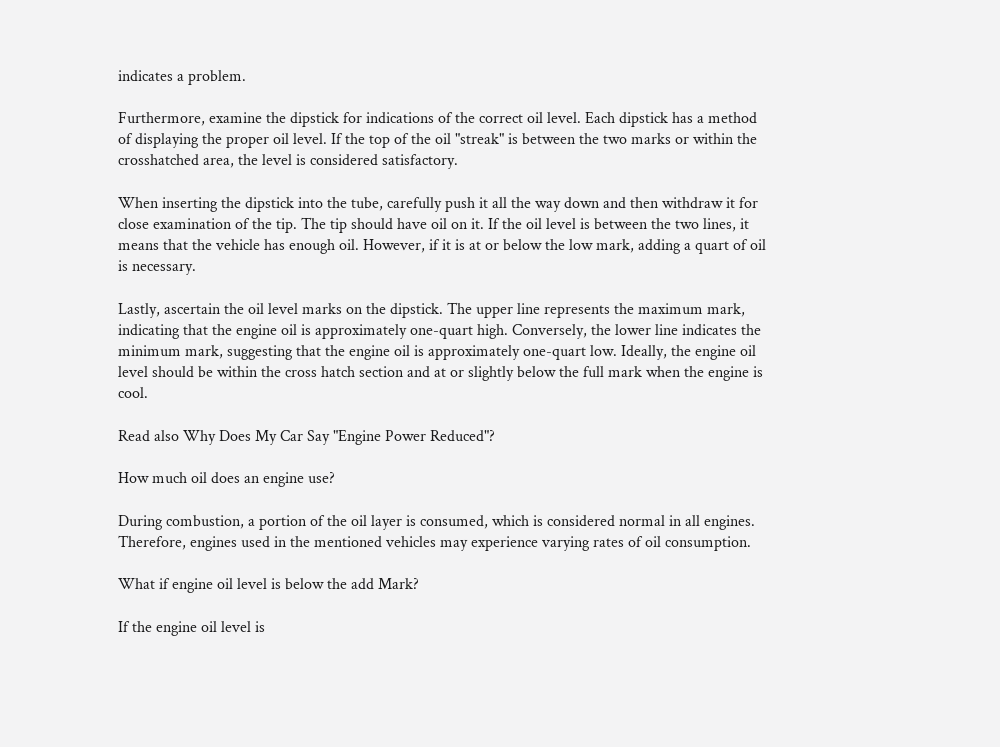indicates a problem.

Furthermore, examine the dipstick for indications of the correct oil level. Each dipstick has a method of displaying the proper oil level. If the top of the oil "streak" is between the two marks or within the crosshatched area, the level is considered satisfactory.

When inserting the dipstick into the tube, carefully push it all the way down and then withdraw it for close examination of the tip. The tip should have oil on it. If the oil level is between the two lines, it means that the vehicle has enough oil. However, if it is at or below the low mark, adding a quart of oil is necessary.

Lastly, ascertain the oil level marks on the dipstick. The upper line represents the maximum mark, indicating that the engine oil is approximately one-quart high. Conversely, the lower line indicates the minimum mark, suggesting that the engine oil is approximately one-quart low. Ideally, the engine oil level should be within the cross hatch section and at or slightly below the full mark when the engine is cool.

Read also Why Does My Car Say "Engine Power Reduced"?

How much oil does an engine use?

During combustion, a portion of the oil layer is consumed, which is considered normal in all engines. Therefore, engines used in the mentioned vehicles may experience varying rates of oil consumption.

What if engine oil level is below the add Mark?

If the engine oil level is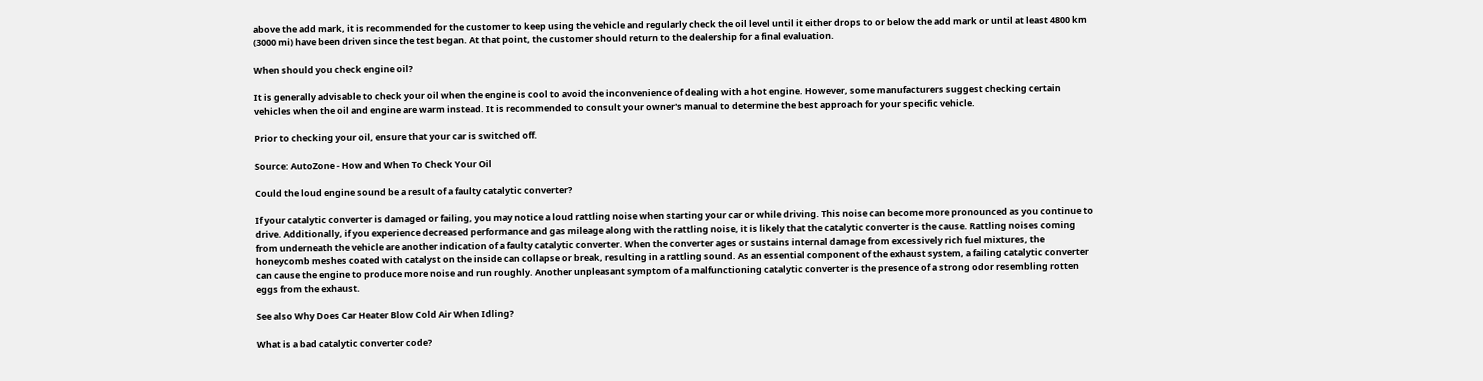above the add mark, it is recommended for the customer to keep using the vehicle and regularly check the oil level until it either drops to or below the add mark or until at least 4800 km (3000 mi) have been driven since the test began. At that point, the customer should return to the dealership for a final evaluation.

When should you check engine oil?

It is generally advisable to check your oil when the engine is cool to avoid the inconvenience of dealing with a hot engine. However, some manufacturers suggest checking certain vehicles when the oil and engine are warm instead. It is recommended to consult your owner's manual to determine the best approach for your specific vehicle.

Prior to checking your oil, ensure that your car is switched off.

Source: AutoZone - How and When To Check Your Oil

Could the loud engine sound be a result of a faulty catalytic converter?

If your catalytic converter is damaged or failing, you may notice a loud rattling noise when starting your car or while driving. This noise can become more pronounced as you continue to drive. Additionally, if you experience decreased performance and gas mileage along with the rattling noise, it is likely that the catalytic converter is the cause. Rattling noises coming from underneath the vehicle are another indication of a faulty catalytic converter. When the converter ages or sustains internal damage from excessively rich fuel mixtures, the honeycomb meshes coated with catalyst on the inside can collapse or break, resulting in a rattling sound. As an essential component of the exhaust system, a failing catalytic converter can cause the engine to produce more noise and run roughly. Another unpleasant symptom of a malfunctioning catalytic converter is the presence of a strong odor resembling rotten eggs from the exhaust.

See also Why Does Car Heater Blow Cold Air When Idling?

What is a bad catalytic converter code?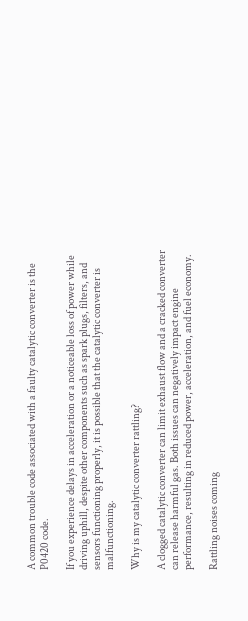A common trouble code associated with a faulty catalytic converter is the P0420 code.

If you experience delays in acceleration or a noticeable loss of power while driving uphill, despite other components such as spark plugs, filters, and sensors functioning properly, it is possible that the catalytic converter is malfunctioning.

Why is my catalytic converter rattling?

A clogged catalytic converter can limit exhaust flow and a cracked converter can release harmful gas. Both issues can negatively impact engine performance, resulting in reduced power, acceleration, and fuel economy.

Rattling noises coming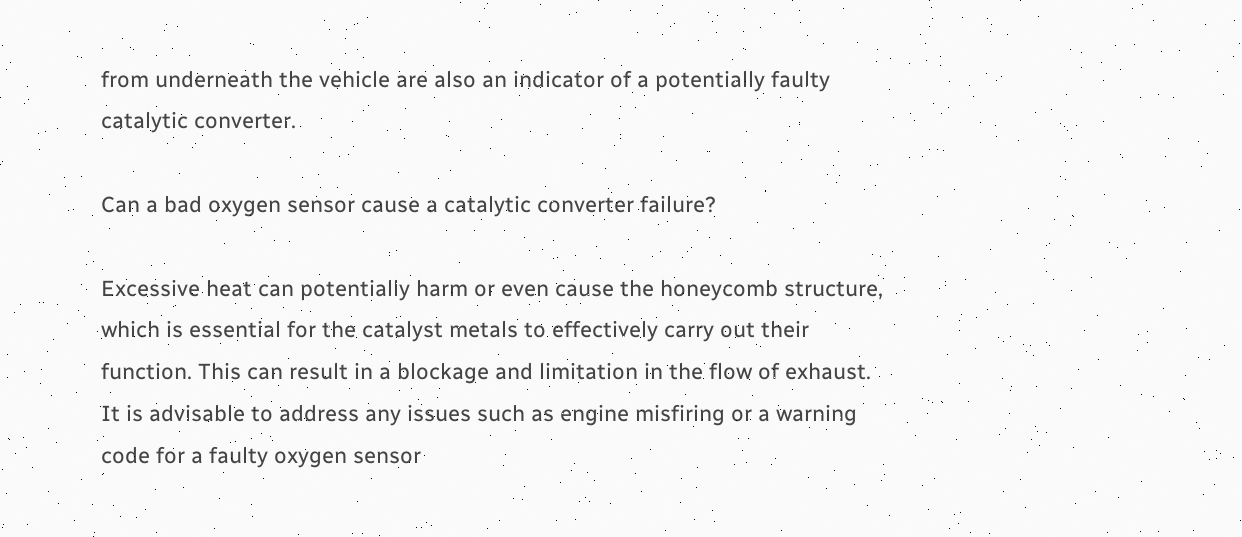from underneath the vehicle are also an indicator of a potentially faulty catalytic converter.

Can a bad oxygen sensor cause a catalytic converter failure?

Excessive heat can potentially harm or even cause the honeycomb structure, which is essential for the catalyst metals to effectively carry out their function. This can result in a blockage and limitation in the flow of exhaust. It is advisable to address any issues such as engine misfiring or a warning code for a faulty oxygen sensor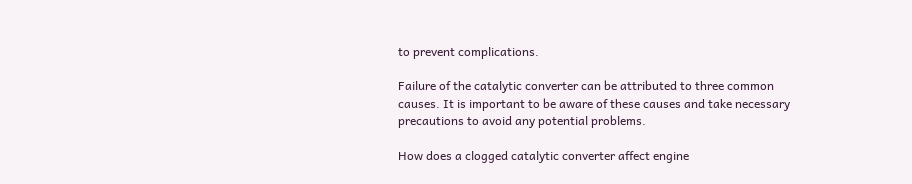to prevent complications.

Failure of the catalytic converter can be attributed to three common causes. It is important to be aware of these causes and take necessary precautions to avoid any potential problems.

How does a clogged catalytic converter affect engine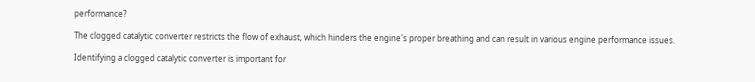performance?

The clogged catalytic converter restricts the flow of exhaust, which hinders the engine's proper breathing and can result in various engine performance issues.

Identifying a clogged catalytic converter is important for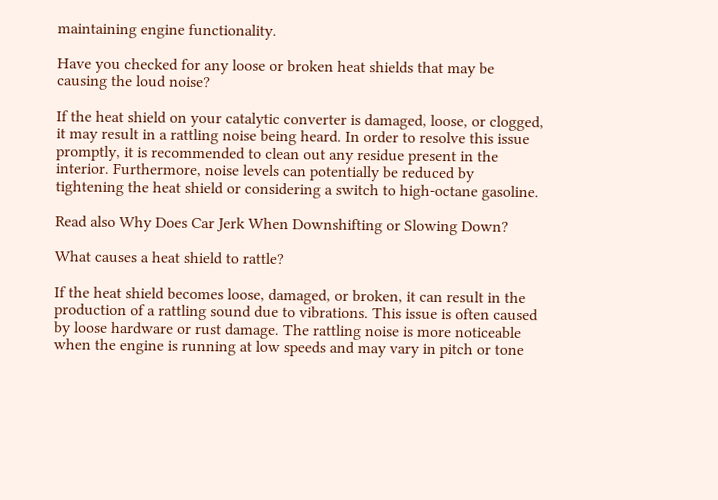maintaining engine functionality.

Have you checked for any loose or broken heat shields that may be causing the loud noise?

If the heat shield on your catalytic converter is damaged, loose, or clogged, it may result in a rattling noise being heard. In order to resolve this issue promptly, it is recommended to clean out any residue present in the interior. Furthermore, noise levels can potentially be reduced by tightening the heat shield or considering a switch to high-octane gasoline.

Read also Why Does Car Jerk When Downshifting or Slowing Down?

What causes a heat shield to rattle?

If the heat shield becomes loose, damaged, or broken, it can result in the production of a rattling sound due to vibrations. This issue is often caused by loose hardware or rust damage. The rattling noise is more noticeable when the engine is running at low speeds and may vary in pitch or tone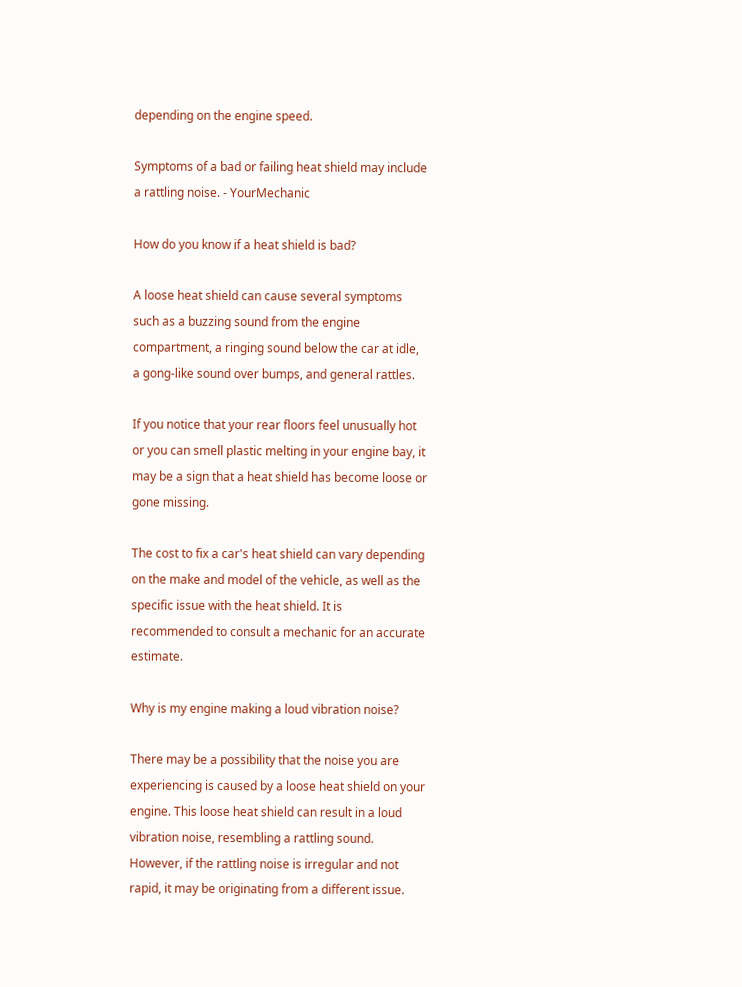depending on the engine speed.

Symptoms of a bad or failing heat shield may include a rattling noise. - YourMechanic

How do you know if a heat shield is bad?

A loose heat shield can cause several symptoms such as a buzzing sound from the engine compartment, a ringing sound below the car at idle, a gong-like sound over bumps, and general rattles.

If you notice that your rear floors feel unusually hot or you can smell plastic melting in your engine bay, it may be a sign that a heat shield has become loose or gone missing.

The cost to fix a car's heat shield can vary depending on the make and model of the vehicle, as well as the specific issue with the heat shield. It is recommended to consult a mechanic for an accurate estimate.

Why is my engine making a loud vibration noise?

There may be a possibility that the noise you are experiencing is caused by a loose heat shield on your engine. This loose heat shield can result in a loud vibration noise, resembling a rattling sound. However, if the rattling noise is irregular and not rapid, it may be originating from a different issue.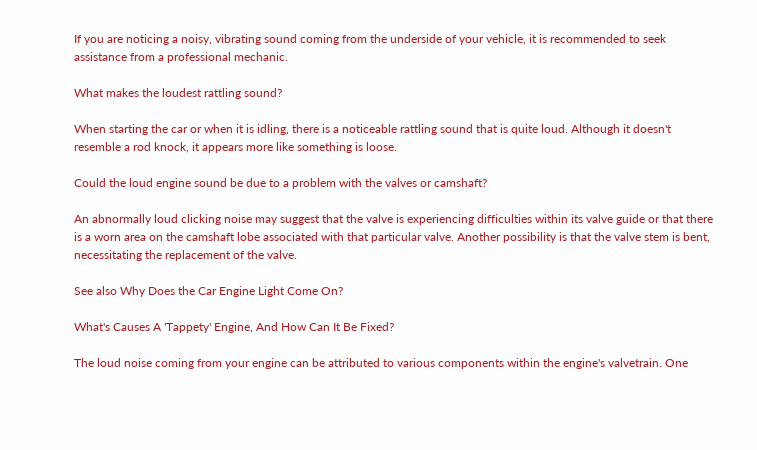If you are noticing a noisy, vibrating sound coming from the underside of your vehicle, it is recommended to seek assistance from a professional mechanic.

What makes the loudest rattling sound?

When starting the car or when it is idling, there is a noticeable rattling sound that is quite loud. Although it doesn't resemble a rod knock, it appears more like something is loose.

Could the loud engine sound be due to a problem with the valves or camshaft?

An abnormally loud clicking noise may suggest that the valve is experiencing difficulties within its valve guide or that there is a worn area on the camshaft lobe associated with that particular valve. Another possibility is that the valve stem is bent, necessitating the replacement of the valve.

See also Why Does the Car Engine Light Come On?

What's Causes A 'Tappety' Engine, And How Can It Be Fixed?

The loud noise coming from your engine can be attributed to various components within the engine's valvetrain. One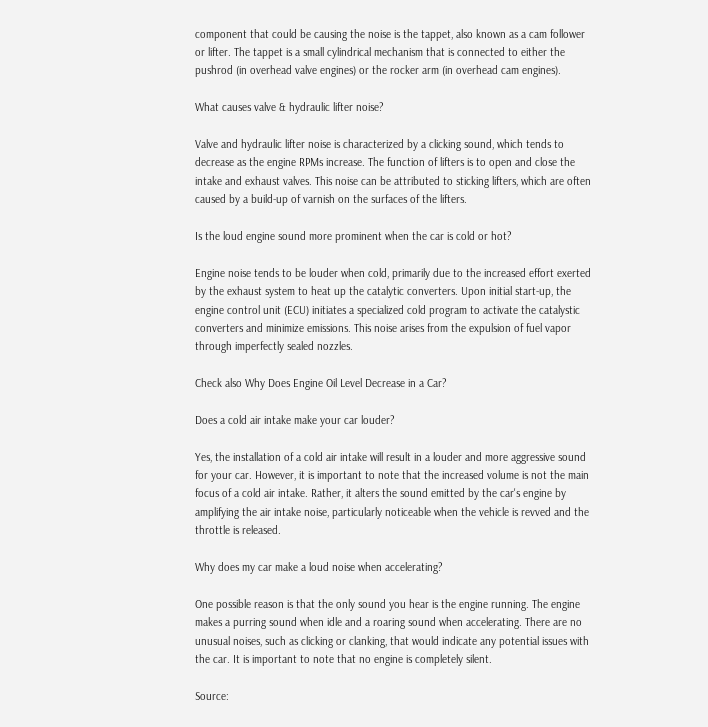component that could be causing the noise is the tappet, also known as a cam follower or lifter. The tappet is a small cylindrical mechanism that is connected to either the pushrod (in overhead valve engines) or the rocker arm (in overhead cam engines).

What causes valve & hydraulic lifter noise?

Valve and hydraulic lifter noise is characterized by a clicking sound, which tends to decrease as the engine RPMs increase. The function of lifters is to open and close the intake and exhaust valves. This noise can be attributed to sticking lifters, which are often caused by a build-up of varnish on the surfaces of the lifters.

Is the loud engine sound more prominent when the car is cold or hot?

Engine noise tends to be louder when cold, primarily due to the increased effort exerted by the exhaust system to heat up the catalytic converters. Upon initial start-up, the engine control unit (ECU) initiates a specialized cold program to activate the catalystic converters and minimize emissions. This noise arises from the expulsion of fuel vapor through imperfectly sealed nozzles.

Check also Why Does Engine Oil Level Decrease in a Car?

Does a cold air intake make your car louder?

Yes, the installation of a cold air intake will result in a louder and more aggressive sound for your car. However, it is important to note that the increased volume is not the main focus of a cold air intake. Rather, it alters the sound emitted by the car's engine by amplifying the air intake noise, particularly noticeable when the vehicle is revved and the throttle is released.

Why does my car make a loud noise when accelerating?

One possible reason is that the only sound you hear is the engine running. The engine makes a purring sound when idle and a roaring sound when accelerating. There are no unusual noises, such as clicking or clanking, that would indicate any potential issues with the car. It is important to note that no engine is completely silent.

Source: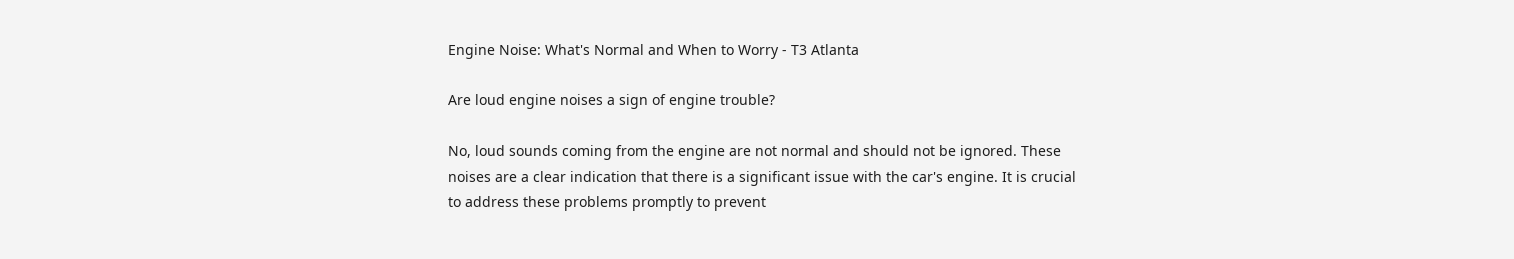Engine Noise: What's Normal and When to Worry - T3 Atlanta

Are loud engine noises a sign of engine trouble?

No, loud sounds coming from the engine are not normal and should not be ignored. These noises are a clear indication that there is a significant issue with the car's engine. It is crucial to address these problems promptly to prevent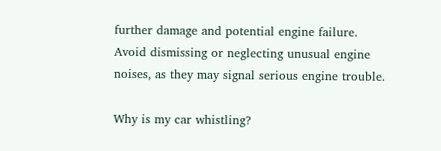further damage and potential engine failure. Avoid dismissing or neglecting unusual engine noises, as they may signal serious engine trouble.

Why is my car whistling?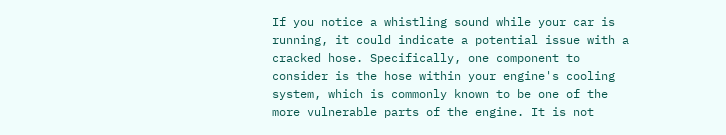If you notice a whistling sound while your car is running, it could indicate a potential issue with a cracked hose. Specifically, one component to consider is the hose within your engine's cooling system, which is commonly known to be one of the more vulnerable parts of the engine. It is not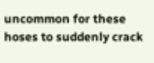uncommon for these hoses to suddenly crack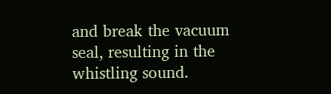and break the vacuum seal, resulting in the whistling sound.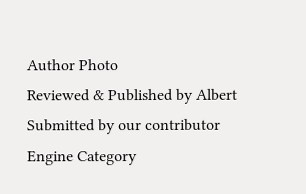Author Photo
Reviewed & Published by Albert
Submitted by our contributor
Engine Category